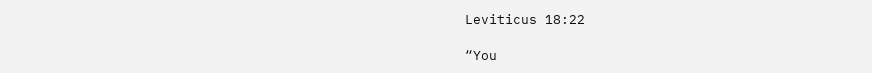Leviticus 18:22

“You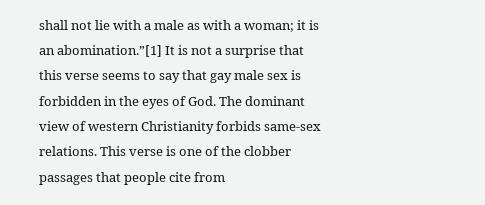shall not lie with a male as with a woman; it is an abomination.”[1] It is not a surprise that this verse seems to say that gay male sex is forbidden in the eyes of God. The dominant view of western Christianity forbids same-sex relations. This verse is one of the clobber passages that people cite from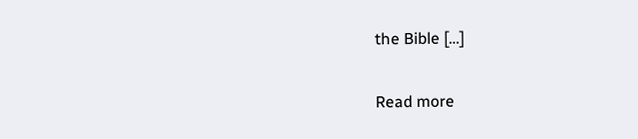the Bible […]

Read more